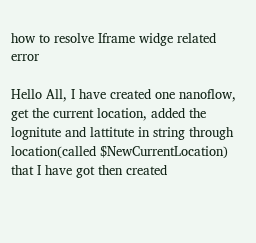how to resolve Iframe widge related error

Hello All, I have created one nanoflow, get the current location, added the lognitute and lattitute in string through location(called $NewCurrentLocation) that I have got then created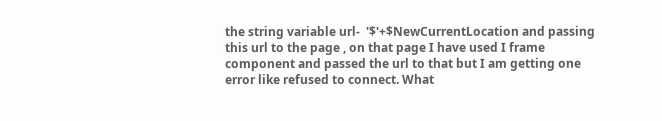the string variable url-  '$'+$NewCurrentLocation and passing this url to the page , on that page I have used I frame component and passed the url to that but I am getting one error like refused to connect. What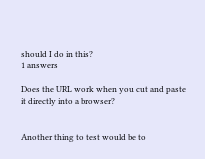should I do in this?
1 answers

Does the URL work when you cut and paste it directly into a browser?


Another thing to test would be to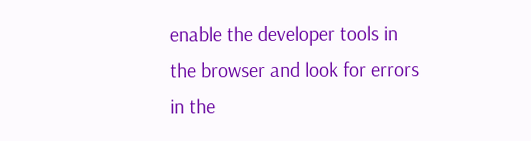enable the developer tools in the browser and look for errors in the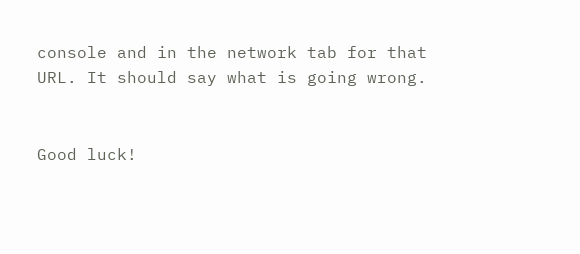console and in the network tab for that URL. It should say what is going wrong.


Good luck!